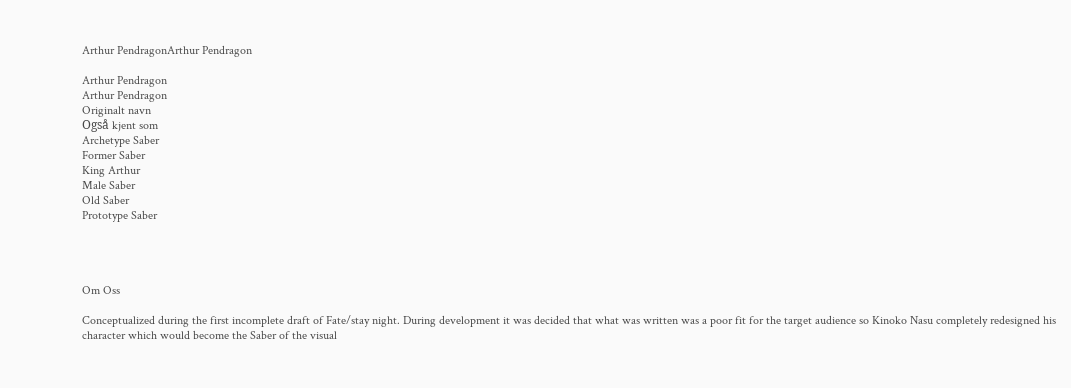Arthur PendragonArthur Pendragon

Arthur Pendragon
Arthur Pendragon
Originalt navn
Også kjent som
Archetype Saber
Former Saber
King Arthur
Male Saber
Old Saber
Prototype Saber




Om Oss

Conceptualized during the first incomplete draft of Fate/stay night. During development it was decided that what was written was a poor fit for the target audience so Kinoko Nasu completely redesigned his character which would become the Saber of the visual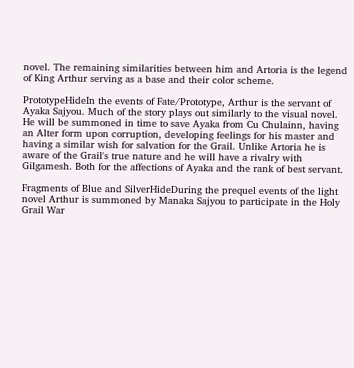novel. The remaining similarities between him and Artoria is the legend of King Arthur serving as a base and their color scheme.

PrototypeHideIn the events of Fate/Prototype, Arthur is the servant of Ayaka Sajyou. Much of the story plays out similarly to the visual novel. He will be summoned in time to save Ayaka from Cu Chulainn, having an Alter form upon corruption, developing feelings for his master and having a similar wish for salvation for the Grail. Unlike Artoria he is aware of the Grail's true nature and he will have a rivalry with Gilgamesh. Both for the affections of Ayaka and the rank of best servant.

Fragments of Blue and SilverHideDuring the prequel events of the light novel Arthur is summoned by Manaka Sajyou to participate in the Holy Grail War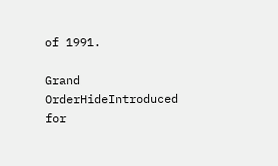of 1991.

Grand OrderHideIntroduced for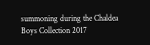summoning during the Chaldea Boys Collection 2017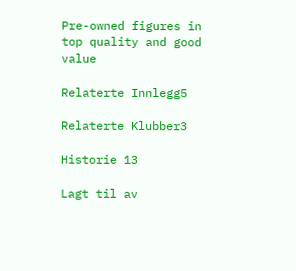Pre-owned figures in top quality and good value

Relaterte Innlegg5

Relaterte Klubber3

Historie 13

Lagt til av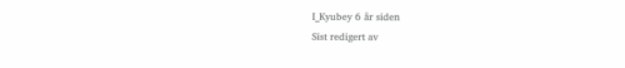I_Kyubey 6 år siden
Sist redigert av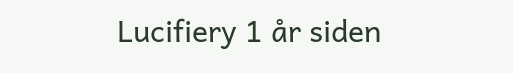Lucifiery 1 år siden